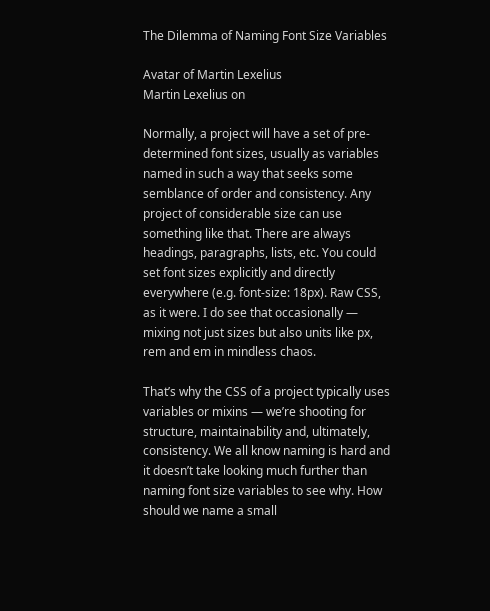The Dilemma of Naming Font Size Variables

Avatar of Martin Lexelius
Martin Lexelius on

Normally, a project will have a set of pre-determined font sizes, usually as variables named in such a way that seeks some semblance of order and consistency. Any project of considerable size can use something like that. There are always headings, paragraphs, lists, etc. You could set font sizes explicitly and directly everywhere (e.g. font-size: 18px). Raw CSS, as it were. I do see that occasionally — mixing not just sizes but also units like px, rem and em in mindless chaos.

That’s why the CSS of a project typically uses variables or mixins — we’re shooting for structure, maintainability and, ultimately, consistency. We all know naming is hard and it doesn’t take looking much further than naming font size variables to see why. How should we name a small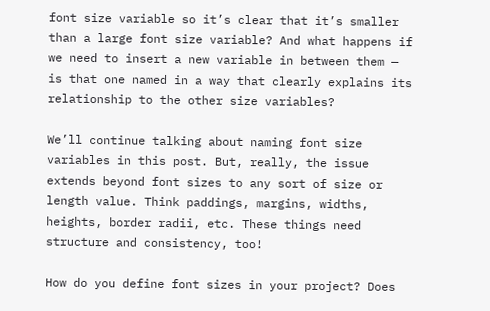font size variable so it’s clear that it’s smaller than a large font size variable? And what happens if we need to insert a new variable in between them — is that one named in a way that clearly explains its relationship to the other size variables?

We’ll continue talking about naming font size variables in this post. But, really, the issue extends beyond font sizes to any sort of size or length value. Think paddings, margins, widths, heights, border radii, etc. These things need structure and consistency, too!

How do you define font sizes in your project? Does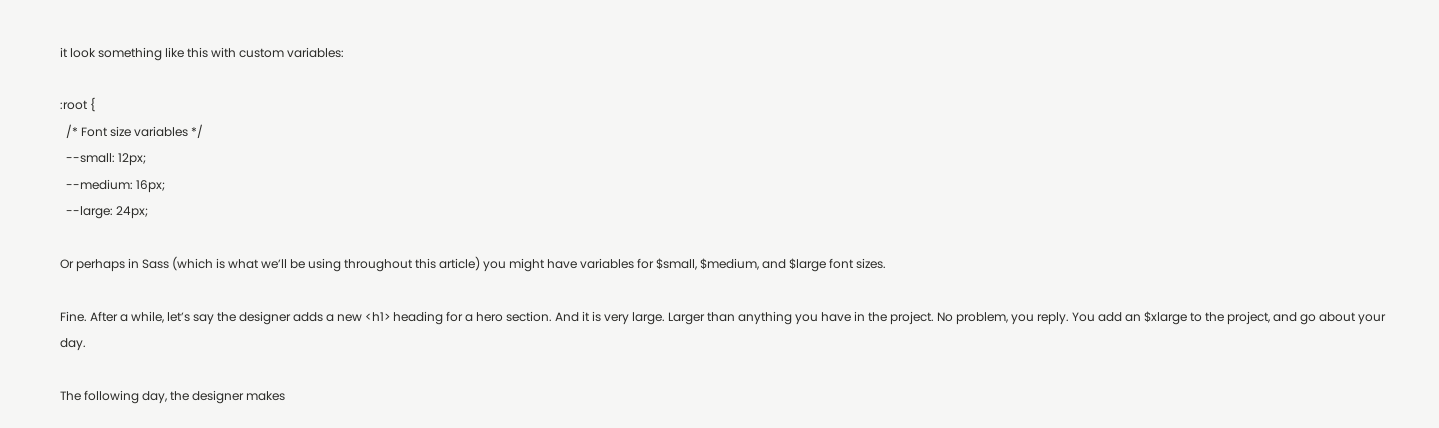it look something like this with custom variables:

:root {
  /* Font size variables */
  --small: 12px;
  --medium: 16px;
  --large: 24px;

Or perhaps in Sass (which is what we’ll be using throughout this article) you might have variables for $small, $medium, and $large font sizes.

Fine. After a while, let’s say the designer adds a new <h1> heading for a hero section. And it is very large. Larger than anything you have in the project. No problem, you reply. You add an $xlarge to the project, and go about your day.

The following day, the designer makes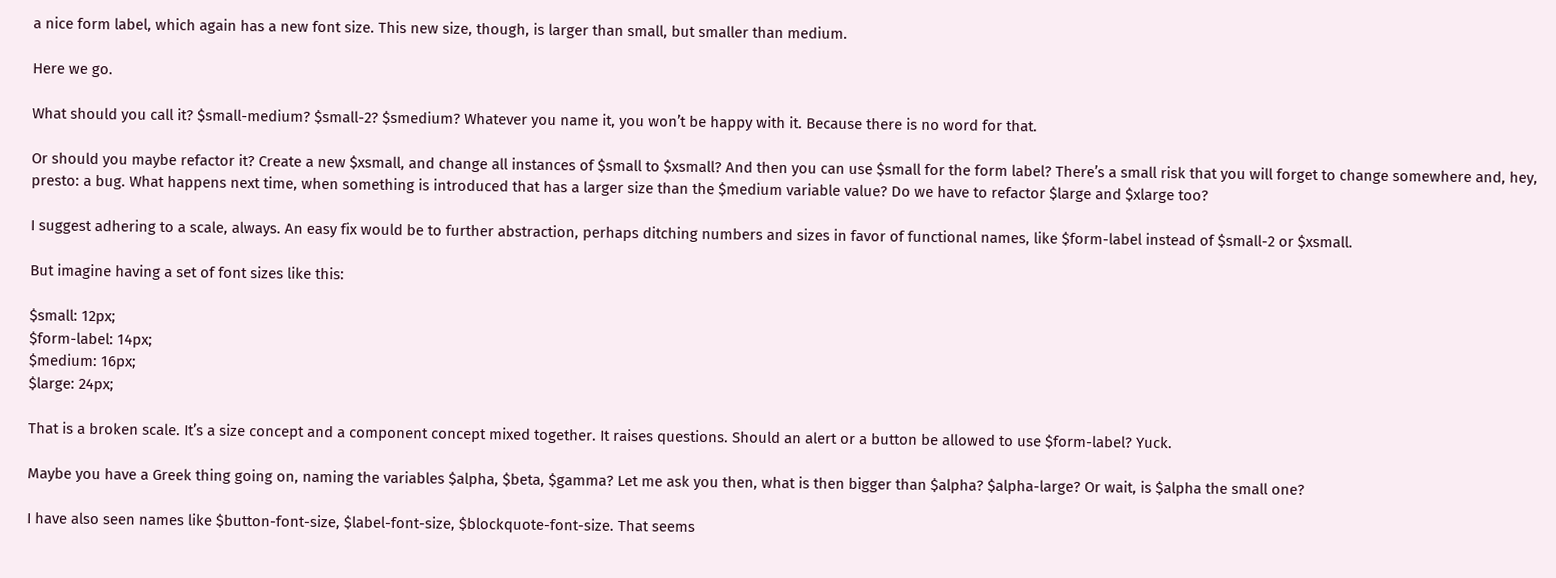a nice form label, which again has a new font size. This new size, though, is larger than small, but smaller than medium.

Here we go.

What should you call it? $small-medium? $small-2? $smedium? Whatever you name it, you won’t be happy with it. Because there is no word for that.

Or should you maybe refactor it? Create a new $xsmall, and change all instances of $small to $xsmall? And then you can use $small for the form label? There’s a small risk that you will forget to change somewhere and, hey, presto: a bug. What happens next time, when something is introduced that has a larger size than the $medium variable value? Do we have to refactor $large and $xlarge too?

I suggest adhering to a scale, always. An easy fix would be to further abstraction, perhaps ditching numbers and sizes in favor of functional names, like $form-label instead of $small-2 or $xsmall.

But imagine having a set of font sizes like this:

$small: 12px;
$form-label: 14px;
$medium: 16px;
$large: 24px;

That is a broken scale. It’s a size concept and a component concept mixed together. It raises questions. Should an alert or a button be allowed to use $form-label? Yuck.

Maybe you have a Greek thing going on, naming the variables $alpha, $beta, $gamma? Let me ask you then, what is then bigger than $alpha? $alpha-large? Or wait, is $alpha the small one?

I have also seen names like $button-font-size, $label-font-size, $blockquote-font-size. That seems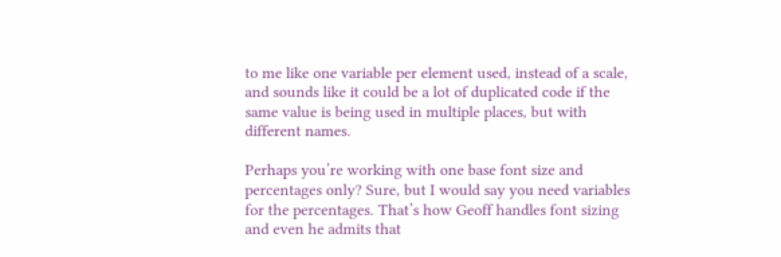to me like one variable per element used, instead of a scale, and sounds like it could be a lot of duplicated code if the same value is being used in multiple places, but with different names.

Perhaps you’re working with one base font size and percentages only? Sure, but I would say you need variables for the percentages. That’s how Geoff handles font sizing and even he admits that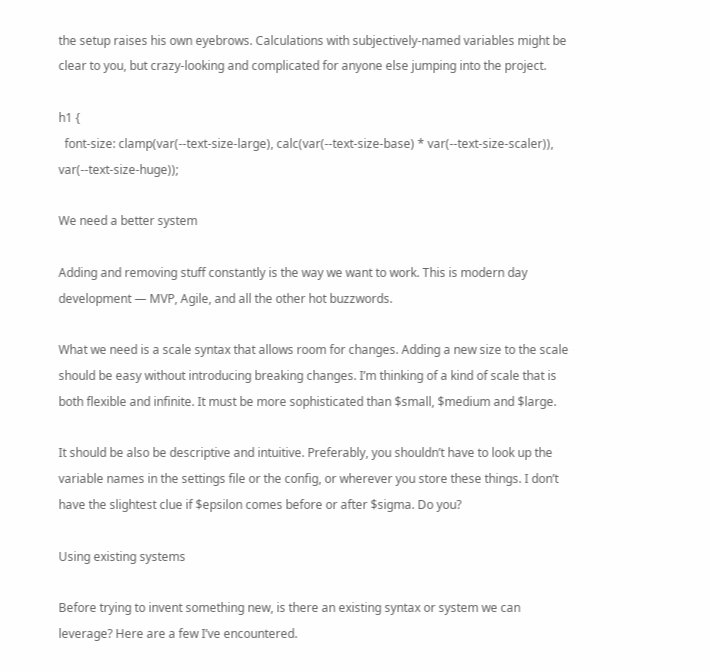the setup raises his own eyebrows. Calculations with subjectively-named variables might be clear to you, but crazy-looking and complicated for anyone else jumping into the project.

h1 {
  font-size: clamp(var(--text-size-large), calc(var(--text-size-base) * var(--text-size-scaler)), var(--text-size-huge));

We need a better system

Adding and removing stuff constantly is the way we want to work. This is modern day development — MVP, Agile, and all the other hot buzzwords.

What we need is a scale syntax that allows room for changes. Adding a new size to the scale should be easy without introducing breaking changes. I’m thinking of a kind of scale that is both flexible and infinite. It must be more sophisticated than $small, $medium and $large.

It should be also be descriptive and intuitive. Preferably, you shouldn’t have to look up the variable names in the settings file or the config, or wherever you store these things. I don’t have the slightest clue if $epsilon comes before or after $sigma. Do you?

Using existing systems

Before trying to invent something new, is there an existing syntax or system we can leverage? Here are a few I’ve encountered.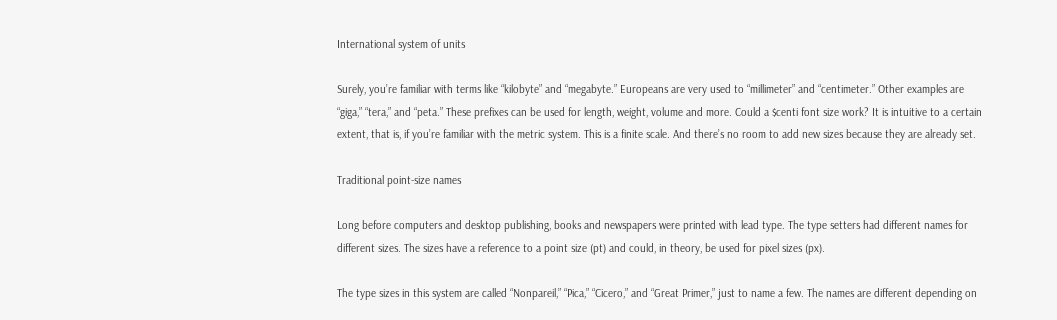International system of units

Surely, you’re familiar with terms like “kilobyte” and “megabyte.” Europeans are very used to “millimeter” and “centimeter.” Other examples are “giga,” “tera,” and “peta.” These prefixes can be used for length, weight, volume and more. Could a $centi font size work? It is intuitive to a certain extent, that is, if you’re familiar with the metric system. This is a finite scale. And there’s no room to add new sizes because they are already set.

Traditional point-size names

Long before computers and desktop publishing, books and newspapers were printed with lead type. The type setters had different names for different sizes. The sizes have a reference to a point size (pt) and could, in theory, be used for pixel sizes (px).

The type sizes in this system are called “Nonpareil,” “Pica,” “Cicero,” and “Great Primer,” just to name a few. The names are different depending on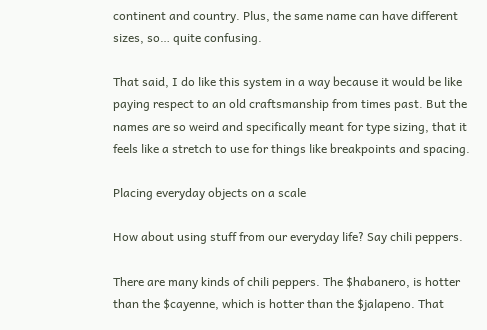continent and country. Plus, the same name can have different sizes, so… quite confusing.

That said, I do like this system in a way because it would be like paying respect to an old craftsmanship from times past. But the names are so weird and specifically meant for type sizing, that it feels like a stretch to use for things like breakpoints and spacing.

Placing everyday objects on a scale

How about using stuff from our everyday life? Say chili peppers.

There are many kinds of chili peppers. The $habanero, is hotter than the $cayenne, which is hotter than the $jalapeno. That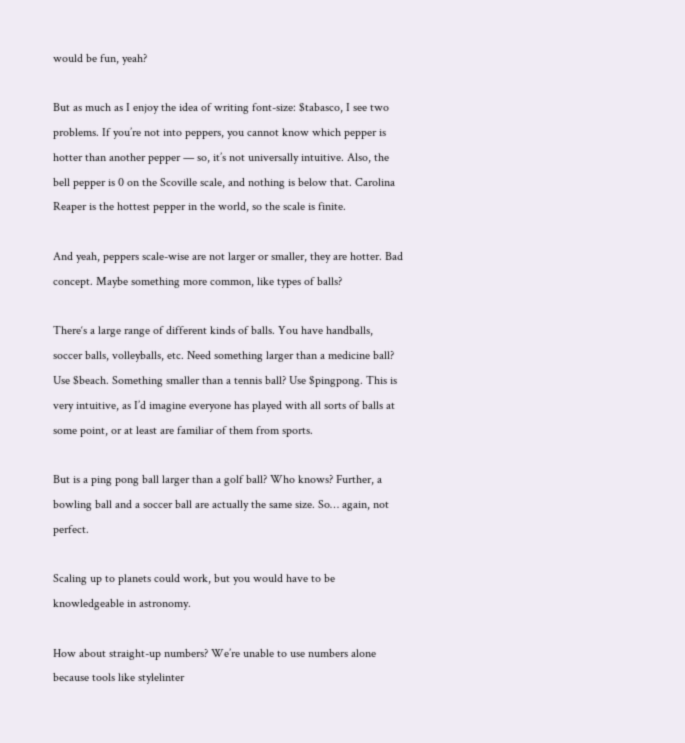would be fun, yeah?

But as much as I enjoy the idea of writing font-size: $tabasco, I see two problems. If you’re not into peppers, you cannot know which pepper is hotter than another pepper — so, it’s not universally intuitive. Also, the bell pepper is 0 on the Scoville scale, and nothing is below that. Carolina Reaper is the hottest pepper in the world, so the scale is finite.

And yeah, peppers scale-wise are not larger or smaller, they are hotter. Bad concept. Maybe something more common, like types of balls?

There‘s a large range of different kinds of balls. You have handballs, soccer balls, volleyballs, etc. Need something larger than a medicine ball? Use $beach. Something smaller than a tennis ball? Use $pingpong. This is very intuitive, as I’d imagine everyone has played with all sorts of balls at some point, or at least are familiar of them from sports.

But is a ping pong ball larger than a golf ball? Who knows? Further, a bowling ball and a soccer ball are actually the same size. So… again, not perfect.

Scaling up to planets could work, but you would have to be knowledgeable in astronomy.

How about straight-up numbers? We’re unable to use numbers alone because tools like stylelinter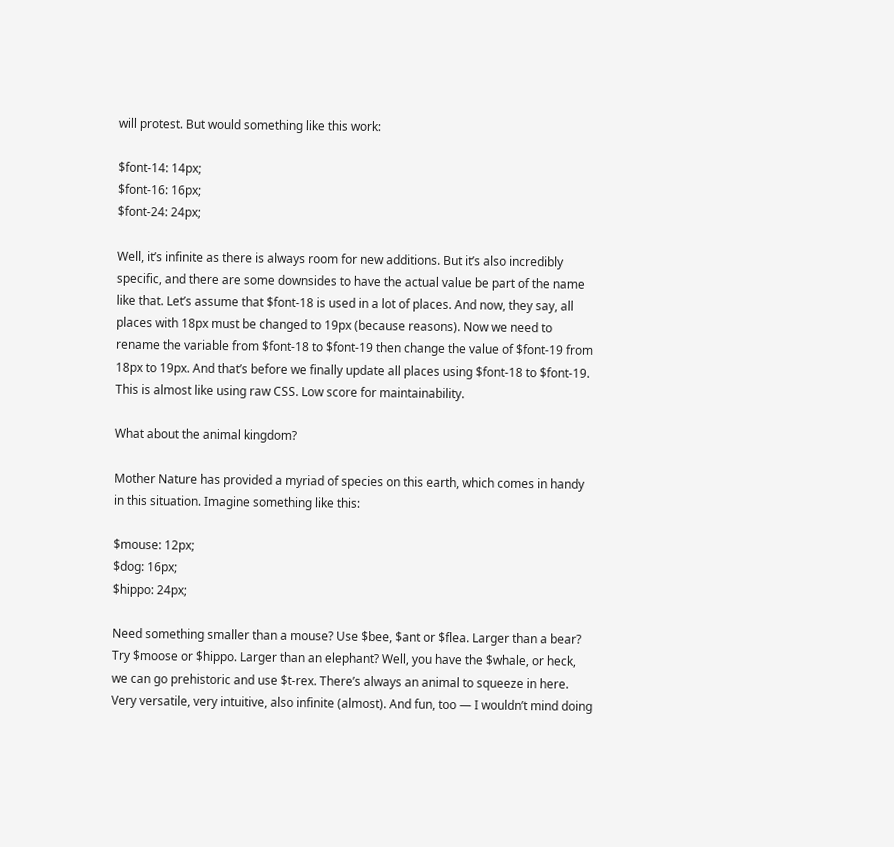will protest. But would something like this work:

$font-14: 14px;
$font-16: 16px;
$font-24: 24px;

Well, it’s infinite as there is always room for new additions. But it’s also incredibly specific, and there are some downsides to have the actual value be part of the name like that. Let’s assume that $font-18 is used in a lot of places. And now, they say, all places with 18px must be changed to 19px (because reasons). Now we need to rename the variable from $font-18 to $font-19 then change the value of $font-19 from 18px to 19px. And that’s before we finally update all places using $font-18 to $font-19. This is almost like using raw CSS. Low score for maintainability.

What about the animal kingdom?

Mother Nature has provided a myriad of species on this earth, which comes in handy in this situation. Imagine something like this:

$mouse: 12px;
$dog: 16px;
$hippo: 24px;

Need something smaller than a mouse? Use $bee, $ant or $flea. Larger than a bear? Try $moose or $hippo. Larger than an elephant? Well, you have the $whale, or heck, we can go prehistoric and use $t-rex. There’s always an animal to squeeze in here. Very versatile, very intuitive, also infinite (almost). And fun, too — I wouldn’t mind doing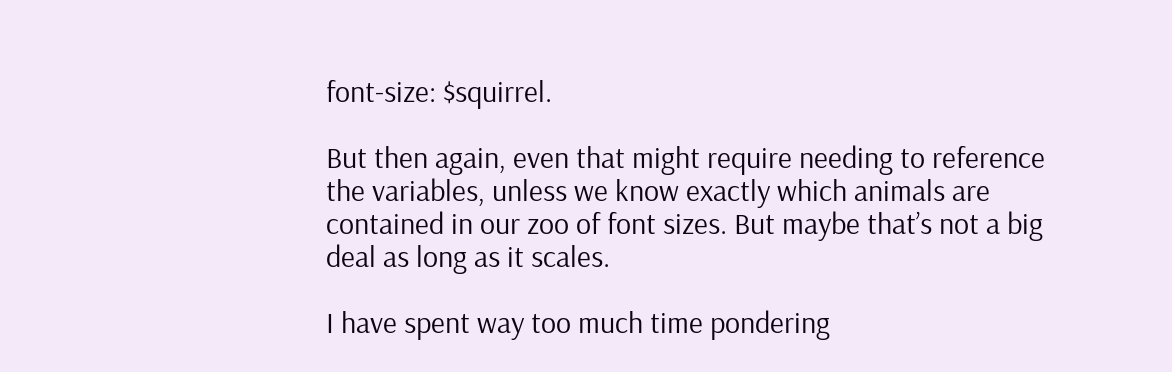font-size: $squirrel.

But then again, even that might require needing to reference the variables, unless we know exactly which animals are contained in our zoo of font sizes. But maybe that’s not a big deal as long as it scales.

I have spent way too much time pondering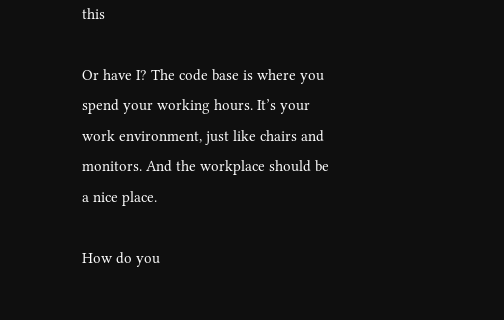this

Or have I? The code base is where you spend your working hours. It’s your work environment, just like chairs and monitors. And the workplace should be a nice place.

How do you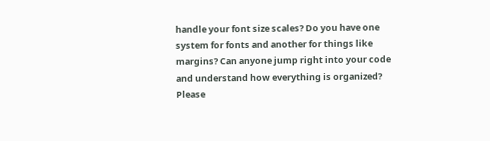handle your font size scales? Do you have one system for fonts and another for things like margins? Can anyone jump right into your code and understand how everything is organized? Please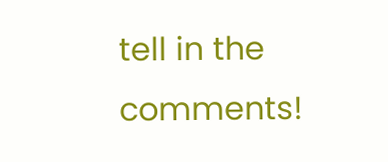tell in the comments!